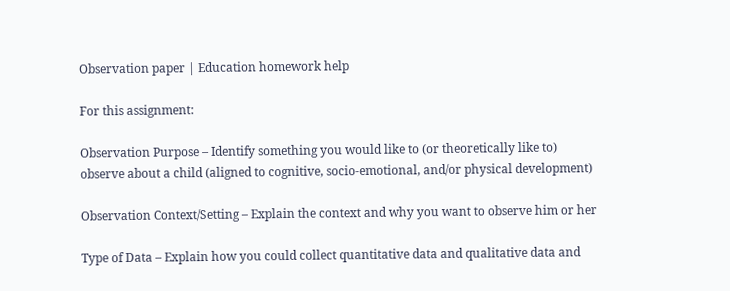Observation paper | Education homework help

For this assignment:

Observation Purpose – Identify something you would like to (or theoretically like to) observe about a child (aligned to cognitive, socio-emotional, and/or physical development)

Observation Context/Setting – Explain the context and why you want to observe him or her

Type of Data – Explain how you could collect quantitative data and qualitative data and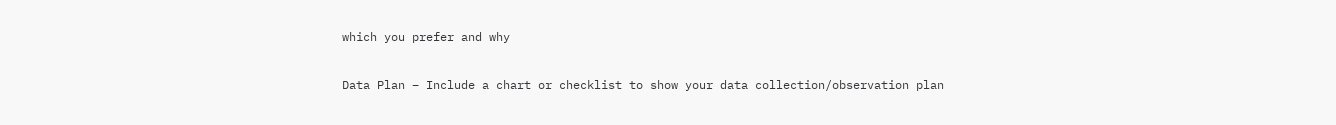which you prefer and why

Data Plan – Include a chart or checklist to show your data collection/observation plan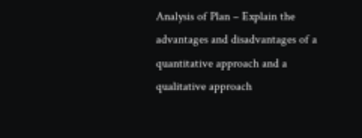Analysis of Plan – Explain the advantages and disadvantages of a quantitative approach and a qualitative approach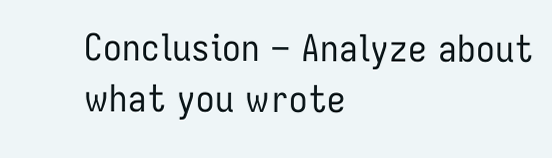Conclusion – Analyze about what you wrote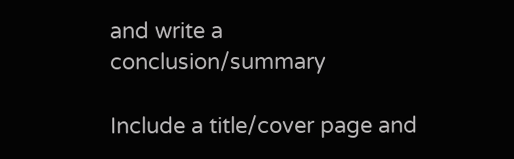and write a conclusion/summary

Include a title/cover page and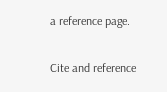a reference page.

Cite and reference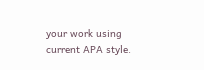your work using current APA style.